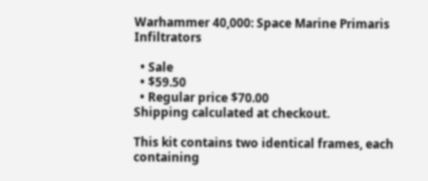Warhammer 40,000: Space Marine Primaris Infiltrators

  • Sale
  • $59.50
  • Regular price $70.00
Shipping calculated at checkout.

This kit contains two identical frames, each containing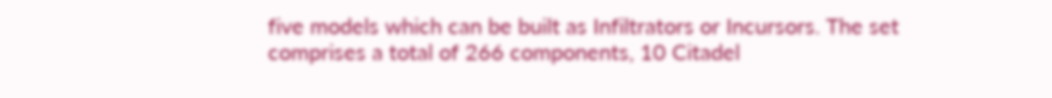five models which can be built as Infiltrators or Incursors. The set comprises a total of 266 components, 10 Citadel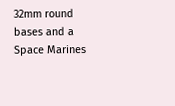32mm round bases and a Space Marines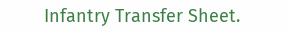Infantry Transfer Sheet.